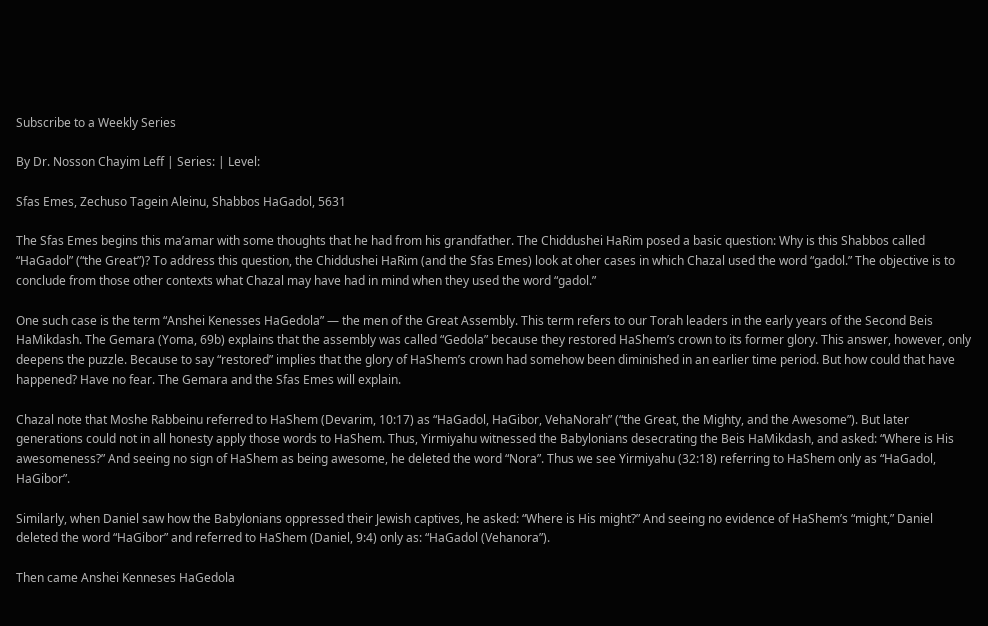Subscribe to a Weekly Series

By Dr. Nosson Chayim Leff | Series: | Level:

Sfas Emes, Zechuso Tagein Aleinu, Shabbos HaGadol, 5631

The Sfas Emes begins this ma’amar with some thoughts that he had from his grandfather. The Chiddushei HaRim posed a basic question: Why is this Shabbos called “HaGadol” (“the Great”)? To address this question, the Chiddushei HaRim (and the Sfas Emes) look at oher cases in which Chazal used the word “gadol.” The objective is to conclude from those other contexts what Chazal may have had in mind when they used the word “gadol.”

One such case is the term “Anshei Kenesses HaGedola” — the men of the Great Assembly. This term refers to our Torah leaders in the early years of the Second Beis HaMikdash. The Gemara (Yoma, 69b) explains that the assembly was called “Gedola” because they restored HaShem’s crown to its former glory. This answer, however, only deepens the puzzle. Because to say “restored” implies that the glory of HaShem’s crown had somehow been diminished in an earlier time period. But how could that have happened? Have no fear. The Gemara and the Sfas Emes will explain.

Chazal note that Moshe Rabbeinu referred to HaShem (Devarim, 10:17) as “HaGadol, HaGibor, VehaNorah” (“the Great, the Mighty, and the Awesome”). But later generations could not in all honesty apply those words to HaShem. Thus, Yirmiyahu witnessed the Babylonians desecrating the Beis HaMikdash, and asked: “Where is His awesomeness?” And seeing no sign of HaShem as being awesome, he deleted the word “Nora”. Thus we see Yirmiyahu (32:18) referring to HaShem only as “HaGadol, HaGibor”.

Similarly, when Daniel saw how the Babylonians oppressed their Jewish captives, he asked: “Where is His might?” And seeing no evidence of HaShem’s “might,” Daniel deleted the word “HaGibor” and referred to HaShem (Daniel, 9:4) only as: “HaGadol (Vehanora”).

Then came Anshei Kenneses HaGedola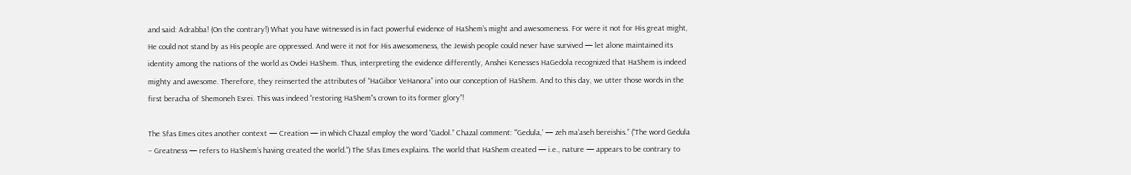and said: Adrabba! (On the contrary!) What you have witnessed is in fact powerful evidence of HaShem’s might and awesomeness. For were it not for His great might, He could not stand by as His people are oppressed. And were it not for His awesomeness, the Jewish people could never have survived — let alone maintained its identity among the nations of the world as Ovdei HaShem. Thus, interpreting the evidence differently, Anshei Kenesses HaGedola recognized that HaShem is indeed mighty and awesome. Therefore, they reinserted the attributes of “HaGibor VeHanora” into our conception of HaShem. And to this day, we utter those words in the first beracha of Shemoneh Esrei. This was indeed “restoring HaShem”s crown to its former glory”!

The Sfas Emes cites another context — Creation — in which Chazal employ the word “Gadol.” Chazal comment: “‘Gedula,’ — zeh ma’aseh bereishis.” (“The word Gedula – Greatness — refers to HaShem’s having created the world.”) The Sfas Emes explains. The world that HaShem created — i.e., nature — appears to be contrary to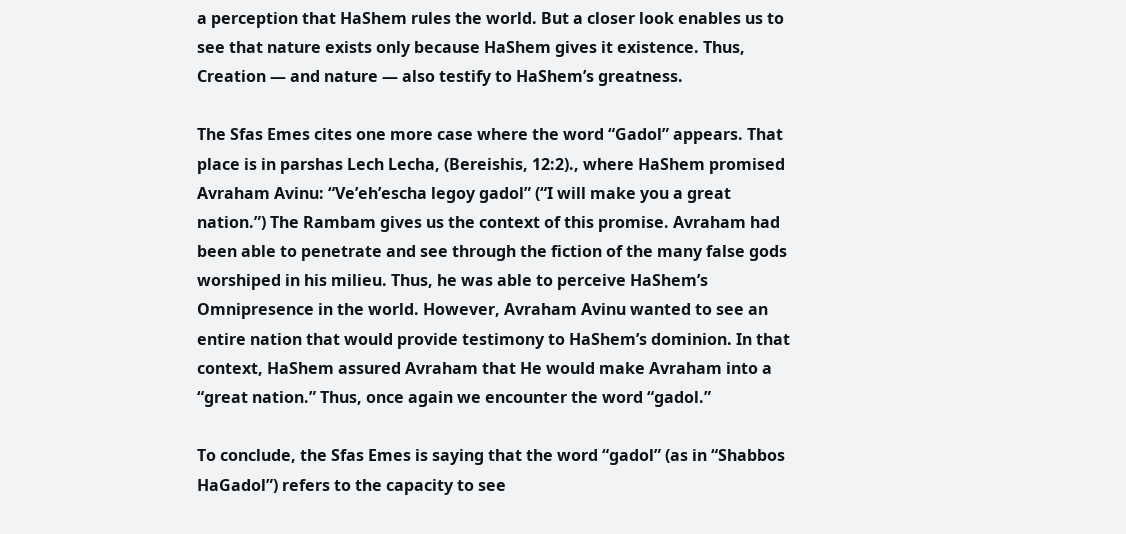a perception that HaShem rules the world. But a closer look enables us to see that nature exists only because HaShem gives it existence. Thus, Creation — and nature — also testify to HaShem’s greatness.

The Sfas Emes cites one more case where the word “Gadol” appears. That place is in parshas Lech Lecha, (Bereishis, 12:2)., where HaShem promised Avraham Avinu: “Ve’eh’escha legoy gadol” (“I will make you a great nation.”) The Rambam gives us the context of this promise. Avraham had been able to penetrate and see through the fiction of the many false gods worshiped in his milieu. Thus, he was able to perceive HaShem’s Omnipresence in the world. However, Avraham Avinu wanted to see an entire nation that would provide testimony to HaShem’s dominion. In that context, HaShem assured Avraham that He would make Avraham into a “great nation.” Thus, once again we encounter the word “gadol.”

To conclude, the Sfas Emes is saying that the word “gadol” (as in “Shabbos HaGadol”) refers to the capacity to see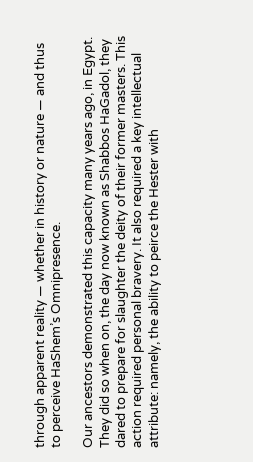through apparent reality — whether in history or nature — and thus to perceive HaShem’s Omnipresence.

Our ancestors demonstrated this capacity many years ago, in Egypt. They did so when on, the day now known as Shabbos HaGadol, they dared to prepare for slaughter the deity of their former masters. This action required personal bravery. It also required a key intellectual attribute: namely, the ability to peirce the Hester with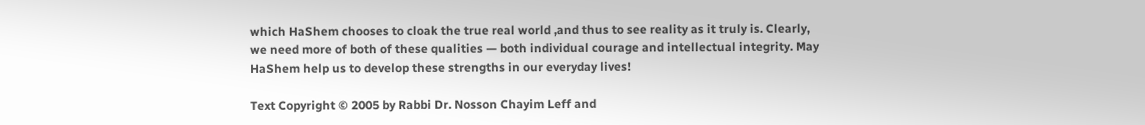which HaShem chooses to cloak the true real world ,and thus to see reality as it truly is. Clearly, we need more of both of these qualities — both individual courage and intellectual integrity. May HaShem help us to develop these strengths in our everyday lives!

Text Copyright © 2005 by Rabbi Dr. Nosson Chayim Leff and